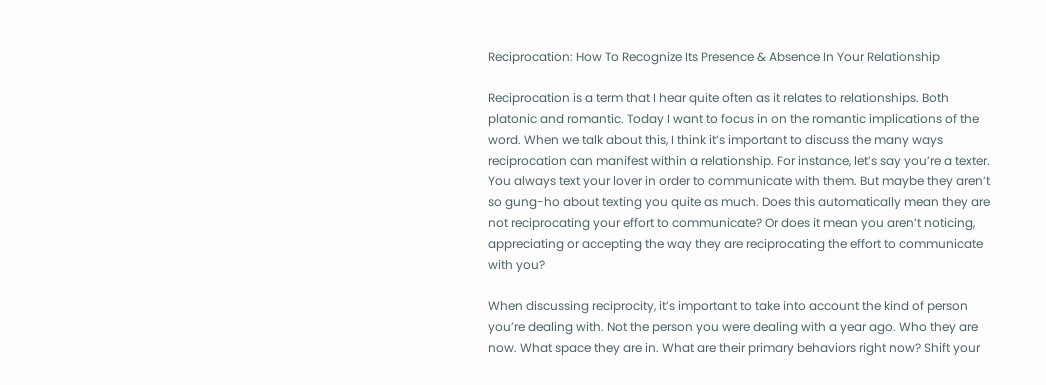Reciprocation: How To Recognize Its Presence & Absence In Your Relationship

Reciprocation is a term that I hear quite often as it relates to relationships. Both platonic and romantic. Today I want to focus in on the romantic implications of the word. When we talk about this, I think it’s important to discuss the many ways reciprocation can manifest within a relationship. For instance, let’s say you’re a texter. You always text your lover in order to communicate with them. But maybe they aren’t so gung-ho about texting you quite as much. Does this automatically mean they are not reciprocating your effort to communicate? Or does it mean you aren’t noticing, appreciating or accepting the way they are reciprocating the effort to communicate with you?

When discussing reciprocity, it’s important to take into account the kind of person you’re dealing with. Not the person you were dealing with a year ago. Who they are now. What space they are in. What are their primary behaviors right now? Shift your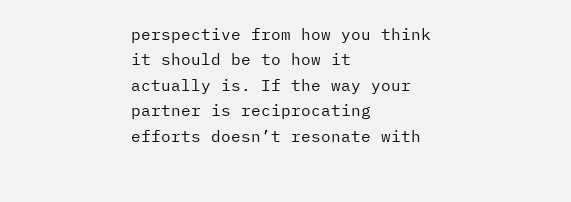perspective from how you think it should be to how it actually is. If the way your partner is reciprocating efforts doesn’t resonate with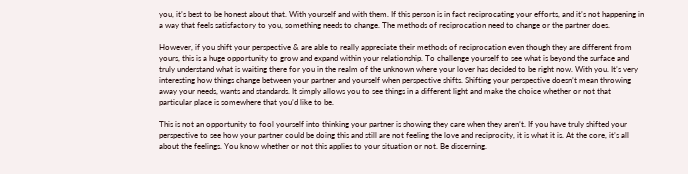you, it’s best to be honest about that. With yourself and with them. If this person is in fact reciprocating your efforts, and it’s not happening in a way that feels satisfactory to you, something needs to change. The methods of reciprocation need to change or the partner does.

However, if you shift your perspective & are able to really appreciate their methods of reciprocation even though they are different from yours, this is a huge opportunity to grow and expand within your relationship. To challenge yourself to see what is beyond the surface and truly understand what is waiting there for you in the realm of the unknown where your lover has decided to be right now. With you. It’s very interesting how things change between your partner and yourself when perspective shifts. Shifting your perspective doesn’t mean throwing away your needs, wants and standards. It simply allows you to see things in a different light and make the choice whether or not that particular place is somewhere that you’d like to be.

This is not an opportunity to fool yourself into thinking your partner is showing they care when they aren’t. If you have truly shifted your perspective to see how your partner could be doing this and still are not feeling the love and reciprocity, it is what it is. At the core, it’s all about the feelings. You know whether or not this applies to your situation or not. Be discerning.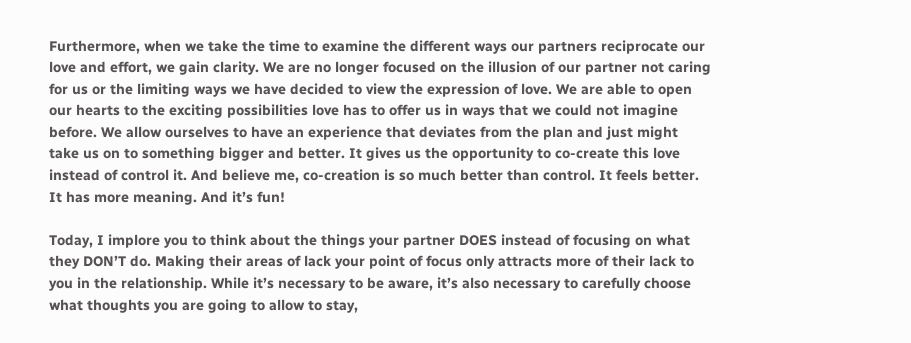Furthermore, when we take the time to examine the different ways our partners reciprocate our love and effort, we gain clarity. We are no longer focused on the illusion of our partner not caring for us or the limiting ways we have decided to view the expression of love. We are able to open our hearts to the exciting possibilities love has to offer us in ways that we could not imagine before. We allow ourselves to have an experience that deviates from the plan and just might take us on to something bigger and better. It gives us the opportunity to co-create this love instead of control it. And believe me, co-creation is so much better than control. It feels better. It has more meaning. And it’s fun!

Today, I implore you to think about the things your partner DOES instead of focusing on what they DON’T do. Making their areas of lack your point of focus only attracts more of their lack to you in the relationship. While it’s necessary to be aware, it’s also necessary to carefully choose what thoughts you are going to allow to stay,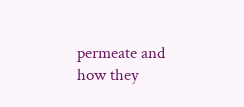permeate and how they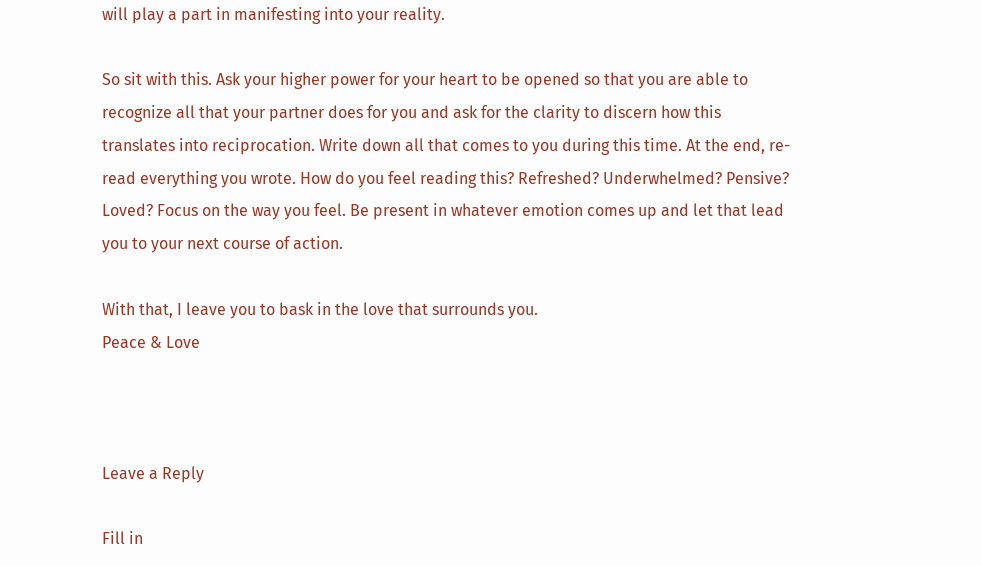will play a part in manifesting into your reality.

So sit with this. Ask your higher power for your heart to be opened so that you are able to recognize all that your partner does for you and ask for the clarity to discern how this translates into reciprocation. Write down all that comes to you during this time. At the end, re-read everything you wrote. How do you feel reading this? Refreshed? Underwhelmed? Pensive? Loved? Focus on the way you feel. Be present in whatever emotion comes up and let that lead you to your next course of action.

With that, I leave you to bask in the love that surrounds you.
Peace & Love



Leave a Reply

Fill in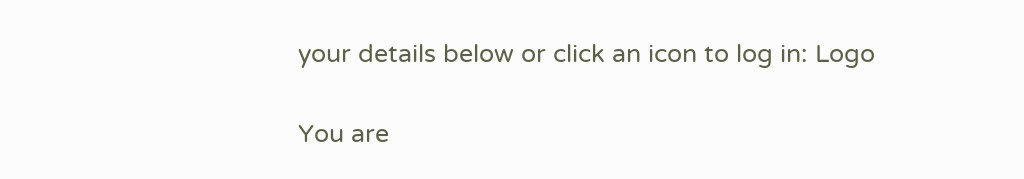your details below or click an icon to log in: Logo

You are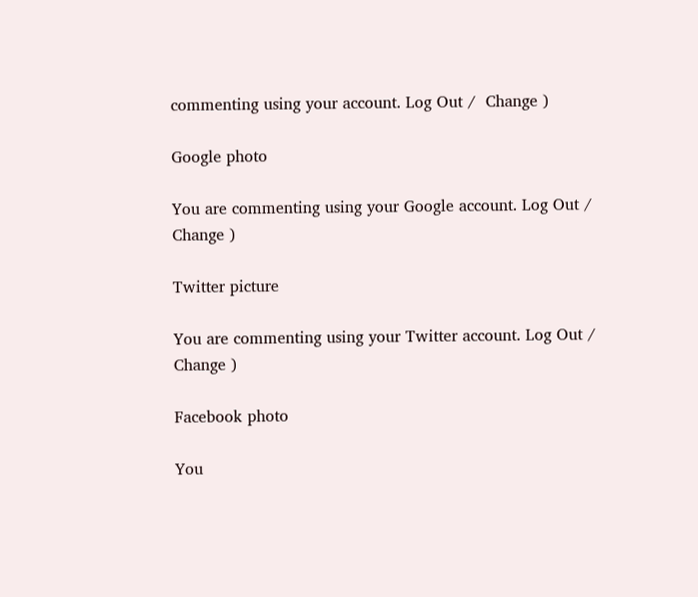commenting using your account. Log Out /  Change )

Google photo

You are commenting using your Google account. Log Out /  Change )

Twitter picture

You are commenting using your Twitter account. Log Out /  Change )

Facebook photo

You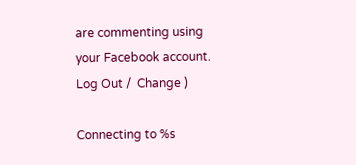are commenting using your Facebook account. Log Out /  Change )

Connecting to %s